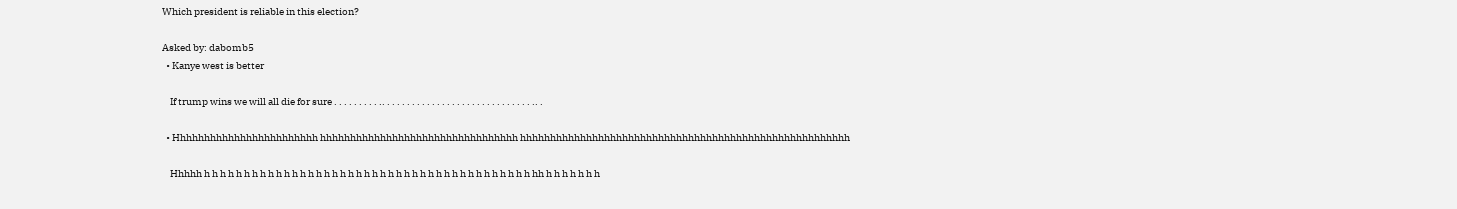Which president is reliable in this election?

Asked by: dabomb5
  • Kanye west is better

    If trump wins we will all die for sure . . . . . . . . . .. . . . . . . . . . . . . . . . . . . . . . . . . . . . . . .. .

  • Hhhhhhhhhhhhhhhhhhhhhhhh hhhhhhhhhhhhhhhhhhhhhhhhhhhhhhhhh hhhhhhhhhhhhhhhhhhhhhhhhhhhhhhhhhhhhhhhhhhhhhhhhhhhhhhh

    Hhhhh h h h h h h h h h h h h h h h h h h h h h h h h h h h h h h h h h h h h h h h h h hh h h h h h h h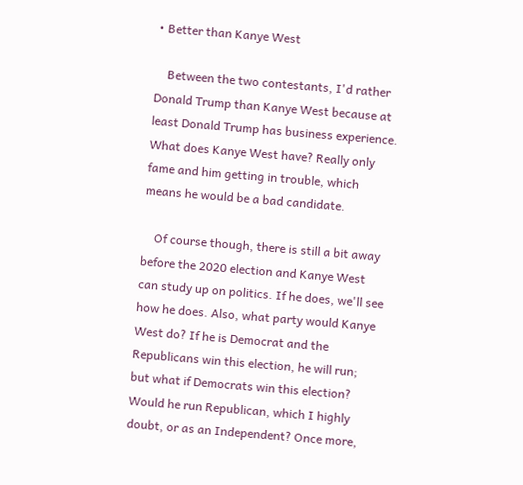• Better than Kanye West

    Between the two contestants, I'd rather Donald Trump than Kanye West because at least Donald Trump has business experience. What does Kanye West have? Really only fame and him getting in trouble, which means he would be a bad candidate.

    Of course though, there is still a bit away before the 2020 election and Kanye West can study up on politics. If he does, we'll see how he does. Also, what party would Kanye West do? If he is Democrat and the Republicans win this election, he will run; but what if Democrats win this election? Would he run Republican, which I highly doubt, or as an Independent? Once more,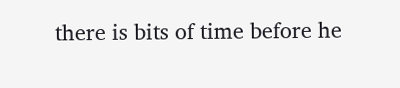there is bits of time before he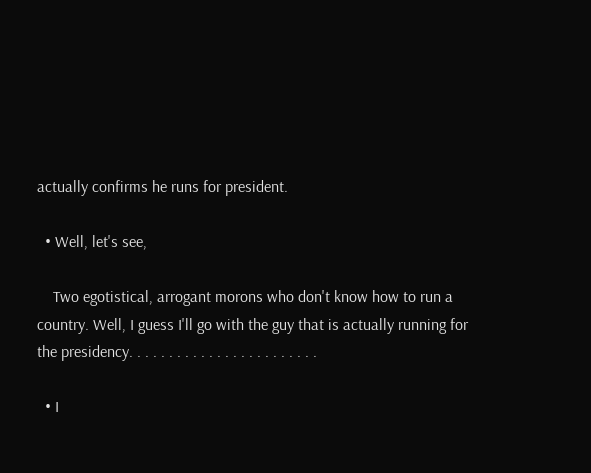actually confirms he runs for president.

  • Well, let's see,

    Two egotistical, arrogant morons who don't know how to run a country. Well, I guess I'll go with the guy that is actually running for the presidency. . . . . . . . . . . . . . . . . . . . . . . .

  • I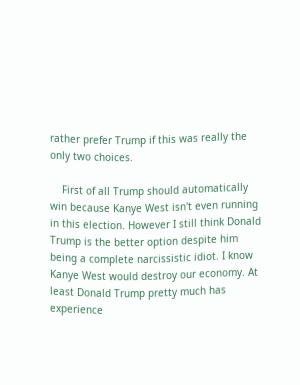rather prefer Trump if this was really the only two choices.

    First of all Trump should automatically win because Kanye West isn't even running in this election. However I still think Donald Trump is the better option despite him being a complete narcissistic idiot. I know Kanye West would destroy our economy. At least Donald Trump pretty much has experience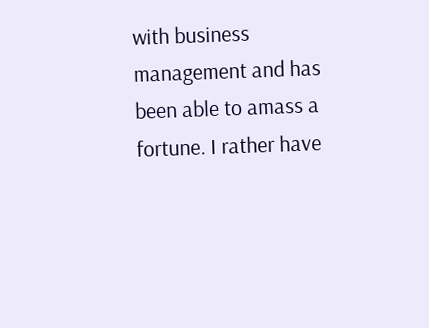with business management and has been able to amass a fortune. I rather have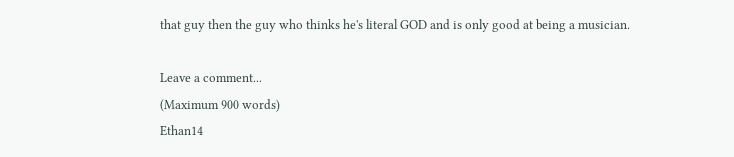that guy then the guy who thinks he's literal GOD and is only good at being a musician.

Leave a comment...
(Maximum 900 words)
Ethan14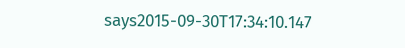says2015-09-30T17:34:10.147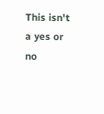This isn't a yes or no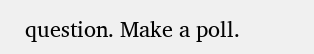question. Make a poll.